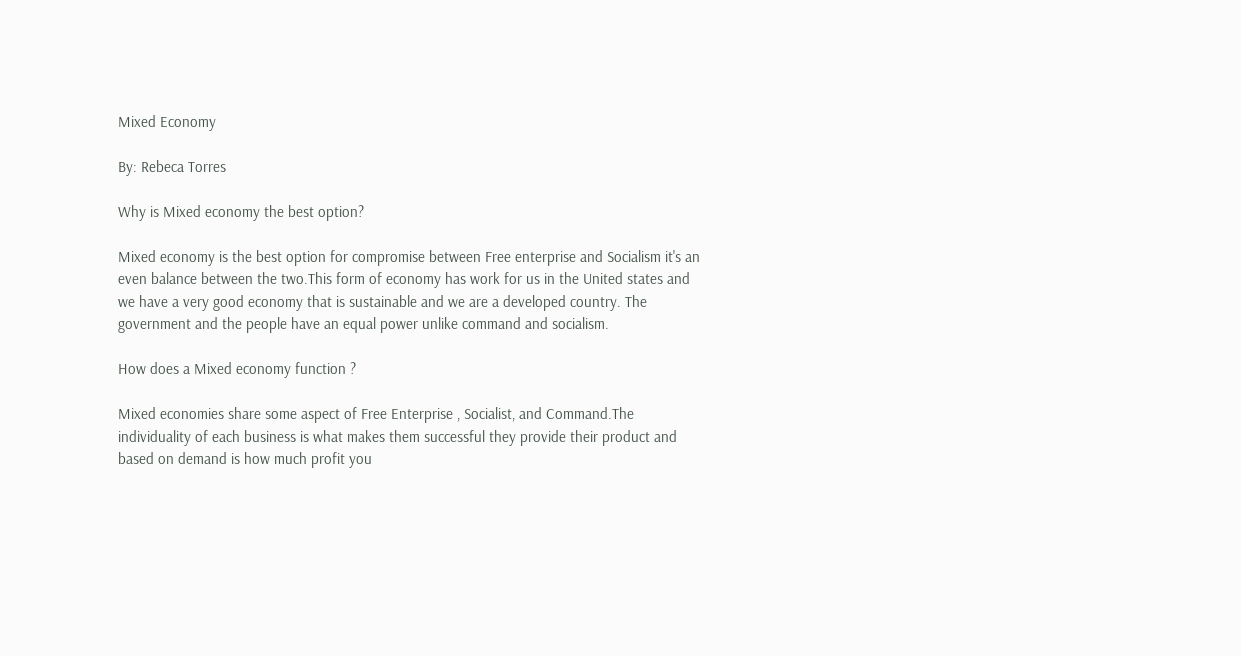Mixed Economy

By: Rebeca Torres

Why is Mixed economy the best option?

Mixed economy is the best option for compromise between Free enterprise and Socialism it's an even balance between the two.This form of economy has work for us in the United states and we have a very good economy that is sustainable and we are a developed country. The government and the people have an equal power unlike command and socialism.

How does a Mixed economy function ?

Mixed economies share some aspect of Free Enterprise , Socialist, and Command.The individuality of each business is what makes them successful they provide their product and based on demand is how much profit you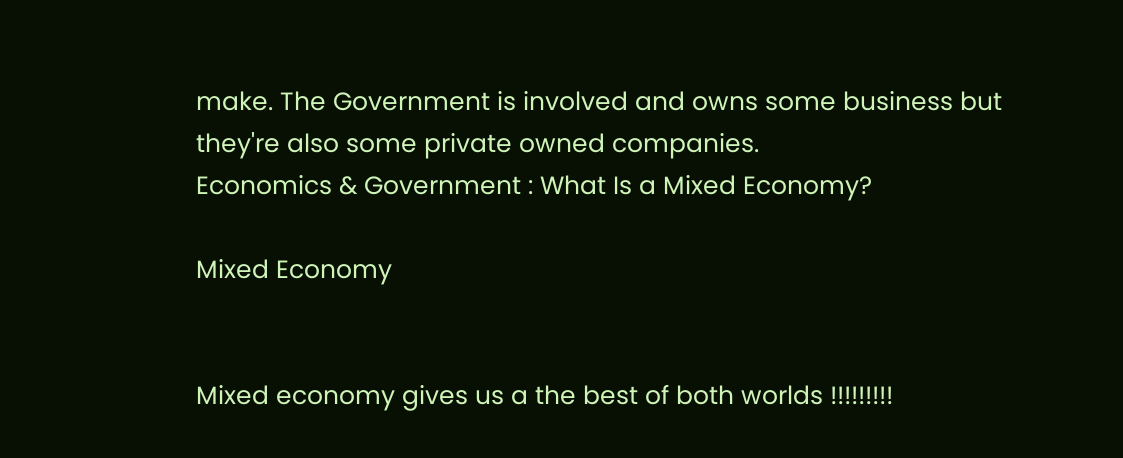make. The Government is involved and owns some business but they're also some private owned companies.
Economics & Government : What Is a Mixed Economy?

Mixed Economy


Mixed economy gives us a the best of both worlds !!!!!!!!!